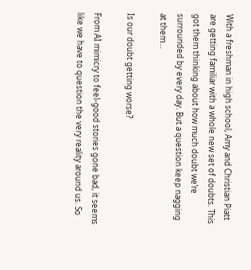With a freshman in high school, Amy and Christian Piatt are getting familiar with a whole new set of doubts. This got them thinking about how much doubt we’re surrounded by every day. But a question keep nagging at them…

Is our doubt getting worse?

From AI mimicry to feel-good stories gone bad, it seems like we have to question the very reality around us. So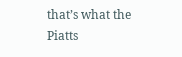that’s what the Piatts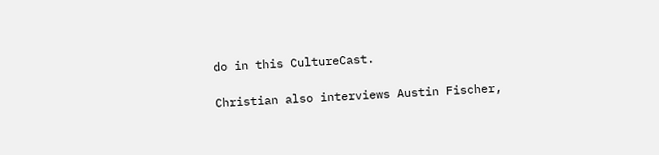do in this CultureCast.

Christian also interviews Austin Fischer,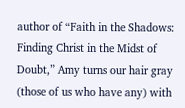author of “Faith in the Shadows: Finding Christ in the Midst of Doubt,” Amy turns our hair gray (those of us who have any) with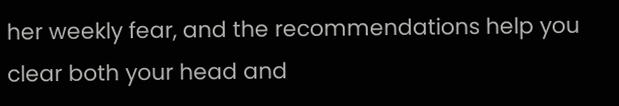her weekly fear, and the recommendations help you clear both your head and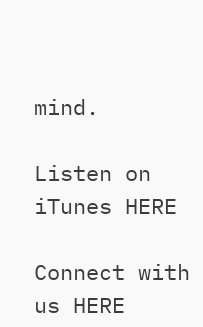mind.

Listen on iTunes HERE

Connect with us HERE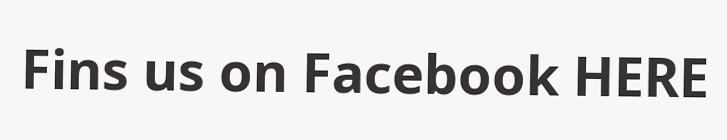Fins us on Facebook HERE